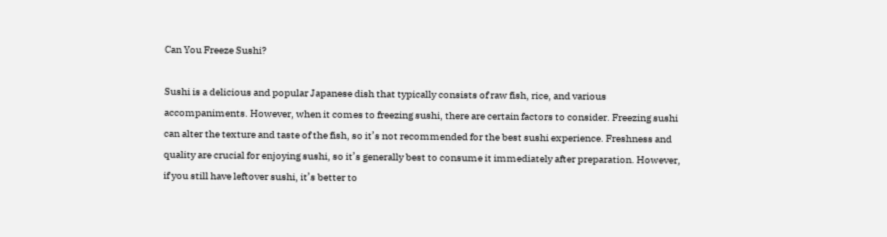Can You Freeze Sushi?

Sushi is a delicious and popular Japanese dish that typically consists of raw fish, rice, and various accompaniments. However, when it comes to freezing sushi, there are certain factors to consider. Freezing sushi can alter the texture and taste of the fish, so it’s not recommended for the best sushi experience. Freshness and quality are crucial for enjoying sushi, so it’s generally best to consume it immediately after preparation. However, if you still have leftover sushi, it’s better to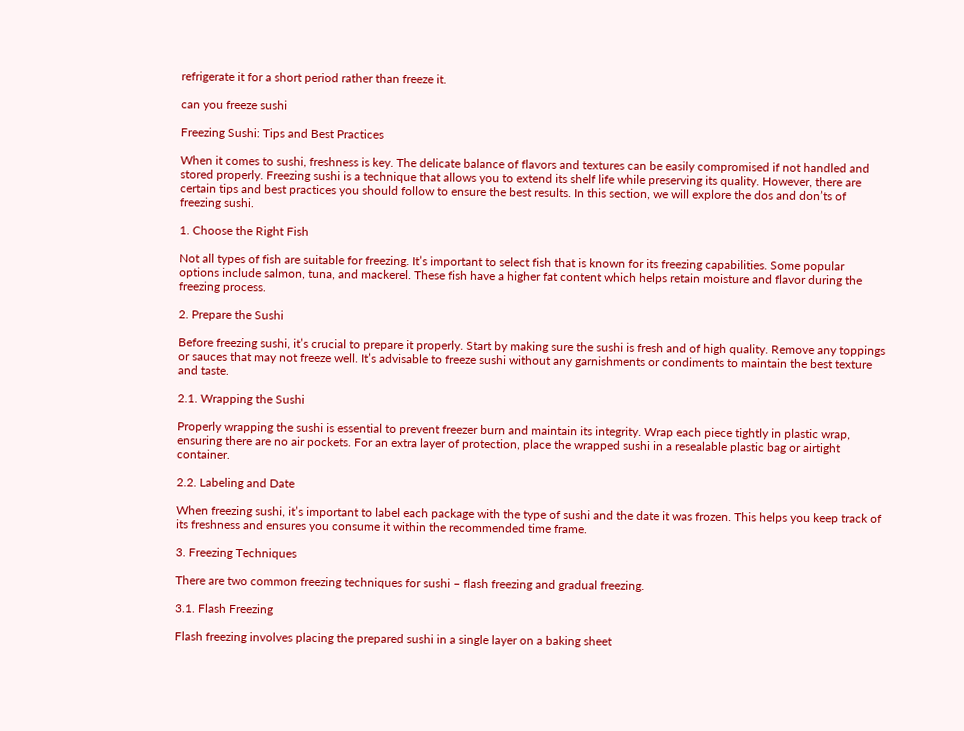refrigerate it for a short period rather than freeze it.

can you freeze sushi

Freezing Sushi: Tips and Best Practices

When it comes to sushi, freshness is key. The delicate balance of flavors and textures can be easily compromised if not handled and stored properly. Freezing sushi is a technique that allows you to extend its shelf life while preserving its quality. However, there are certain tips and best practices you should follow to ensure the best results. In this section, we will explore the dos and don’ts of freezing sushi.

1. Choose the Right Fish

Not all types of fish are suitable for freezing. It’s important to select fish that is known for its freezing capabilities. Some popular options include salmon, tuna, and mackerel. These fish have a higher fat content which helps retain moisture and flavor during the freezing process.

2. Prepare the Sushi

Before freezing sushi, it’s crucial to prepare it properly. Start by making sure the sushi is fresh and of high quality. Remove any toppings or sauces that may not freeze well. It’s advisable to freeze sushi without any garnishments or condiments to maintain the best texture and taste.

2.1. Wrapping the Sushi

Properly wrapping the sushi is essential to prevent freezer burn and maintain its integrity. Wrap each piece tightly in plastic wrap, ensuring there are no air pockets. For an extra layer of protection, place the wrapped sushi in a resealable plastic bag or airtight container.

2.2. Labeling and Date

When freezing sushi, it’s important to label each package with the type of sushi and the date it was frozen. This helps you keep track of its freshness and ensures you consume it within the recommended time frame.

3. Freezing Techniques

There are two common freezing techniques for sushi – flash freezing and gradual freezing.

3.1. Flash Freezing

Flash freezing involves placing the prepared sushi in a single layer on a baking sheet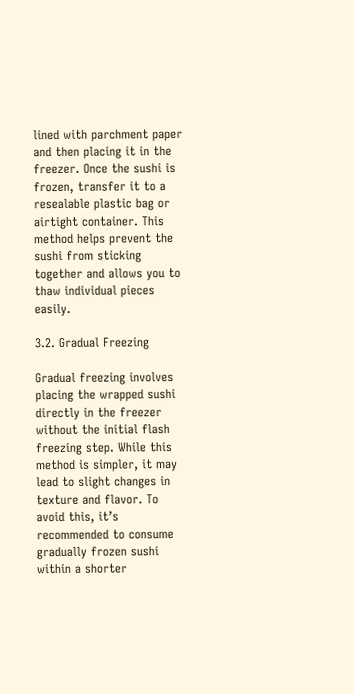lined with parchment paper and then placing it in the freezer. Once the sushi is frozen, transfer it to a resealable plastic bag or airtight container. This method helps prevent the sushi from sticking together and allows you to thaw individual pieces easily.

3.2. Gradual Freezing

Gradual freezing involves placing the wrapped sushi directly in the freezer without the initial flash freezing step. While this method is simpler, it may lead to slight changes in texture and flavor. To avoid this, it’s recommended to consume gradually frozen sushi within a shorter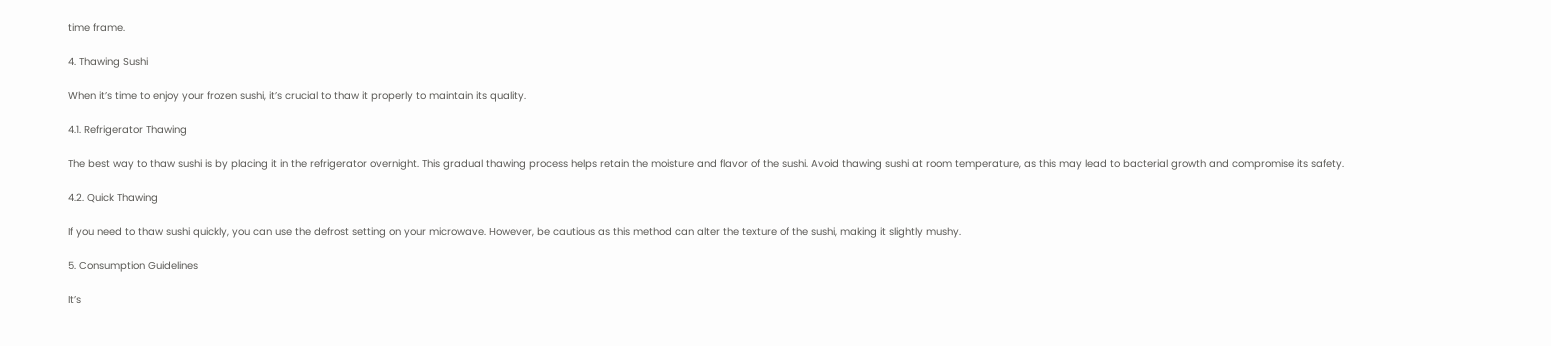time frame.

4. Thawing Sushi

When it’s time to enjoy your frozen sushi, it’s crucial to thaw it properly to maintain its quality.

4.1. Refrigerator Thawing

The best way to thaw sushi is by placing it in the refrigerator overnight. This gradual thawing process helps retain the moisture and flavor of the sushi. Avoid thawing sushi at room temperature, as this may lead to bacterial growth and compromise its safety.

4.2. Quick Thawing

If you need to thaw sushi quickly, you can use the defrost setting on your microwave. However, be cautious as this method can alter the texture of the sushi, making it slightly mushy.

5. Consumption Guidelines

It’s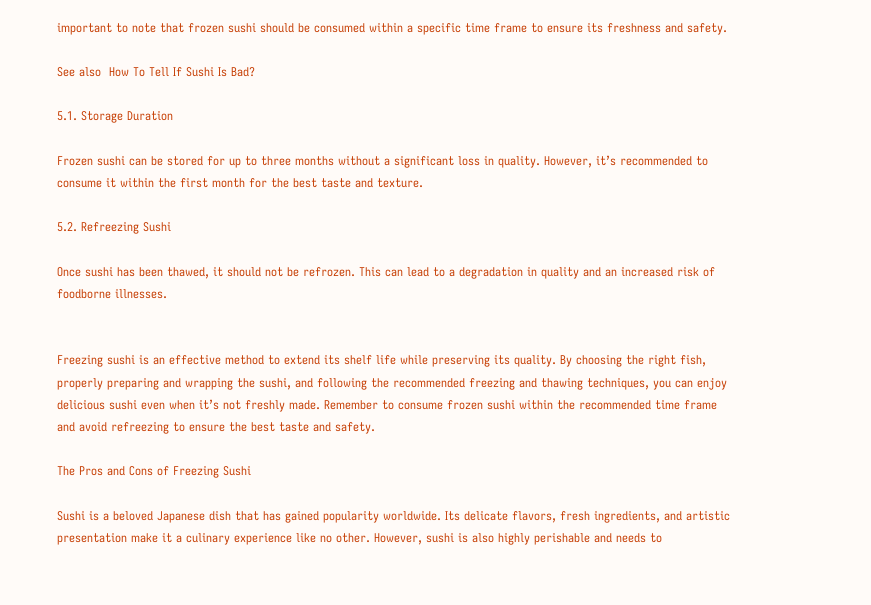important to note that frozen sushi should be consumed within a specific time frame to ensure its freshness and safety.

See also  How To Tell If Sushi Is Bad?

5.1. Storage Duration

Frozen sushi can be stored for up to three months without a significant loss in quality. However, it’s recommended to consume it within the first month for the best taste and texture.

5.2. Refreezing Sushi

Once sushi has been thawed, it should not be refrozen. This can lead to a degradation in quality and an increased risk of foodborne illnesses.


Freezing sushi is an effective method to extend its shelf life while preserving its quality. By choosing the right fish, properly preparing and wrapping the sushi, and following the recommended freezing and thawing techniques, you can enjoy delicious sushi even when it’s not freshly made. Remember to consume frozen sushi within the recommended time frame and avoid refreezing to ensure the best taste and safety.

The Pros and Cons of Freezing Sushi

Sushi is a beloved Japanese dish that has gained popularity worldwide. Its delicate flavors, fresh ingredients, and artistic presentation make it a culinary experience like no other. However, sushi is also highly perishable and needs to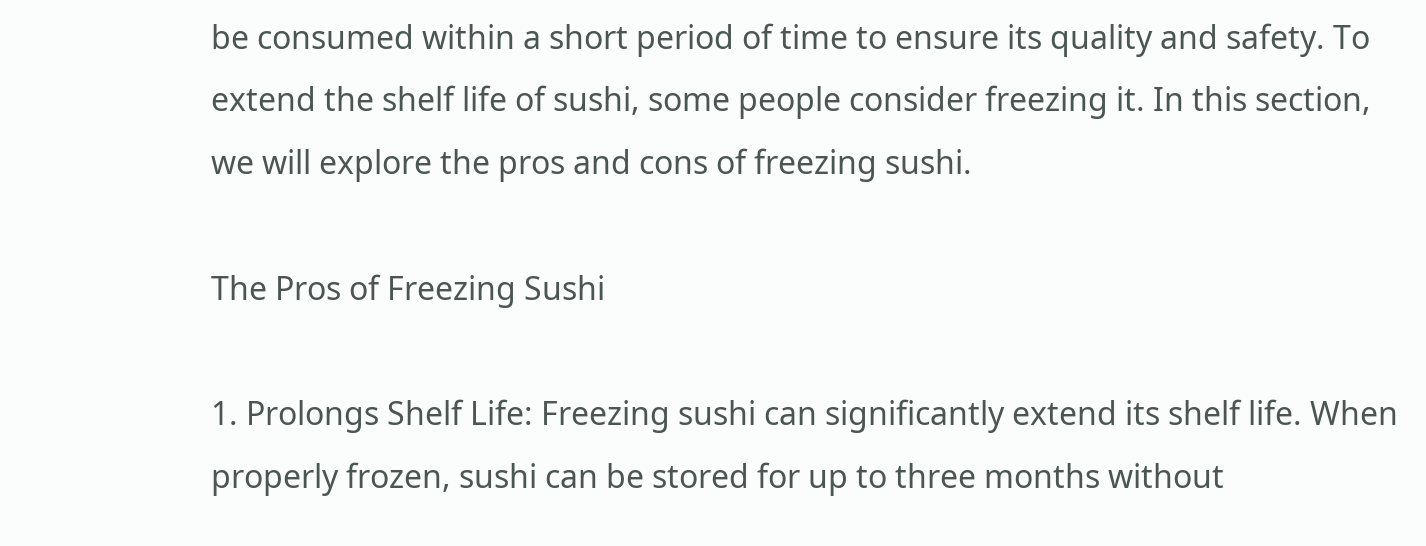be consumed within a short period of time to ensure its quality and safety. To extend the shelf life of sushi, some people consider freezing it. In this section, we will explore the pros and cons of freezing sushi.

The Pros of Freezing Sushi

1. Prolongs Shelf Life: Freezing sushi can significantly extend its shelf life. When properly frozen, sushi can be stored for up to three months without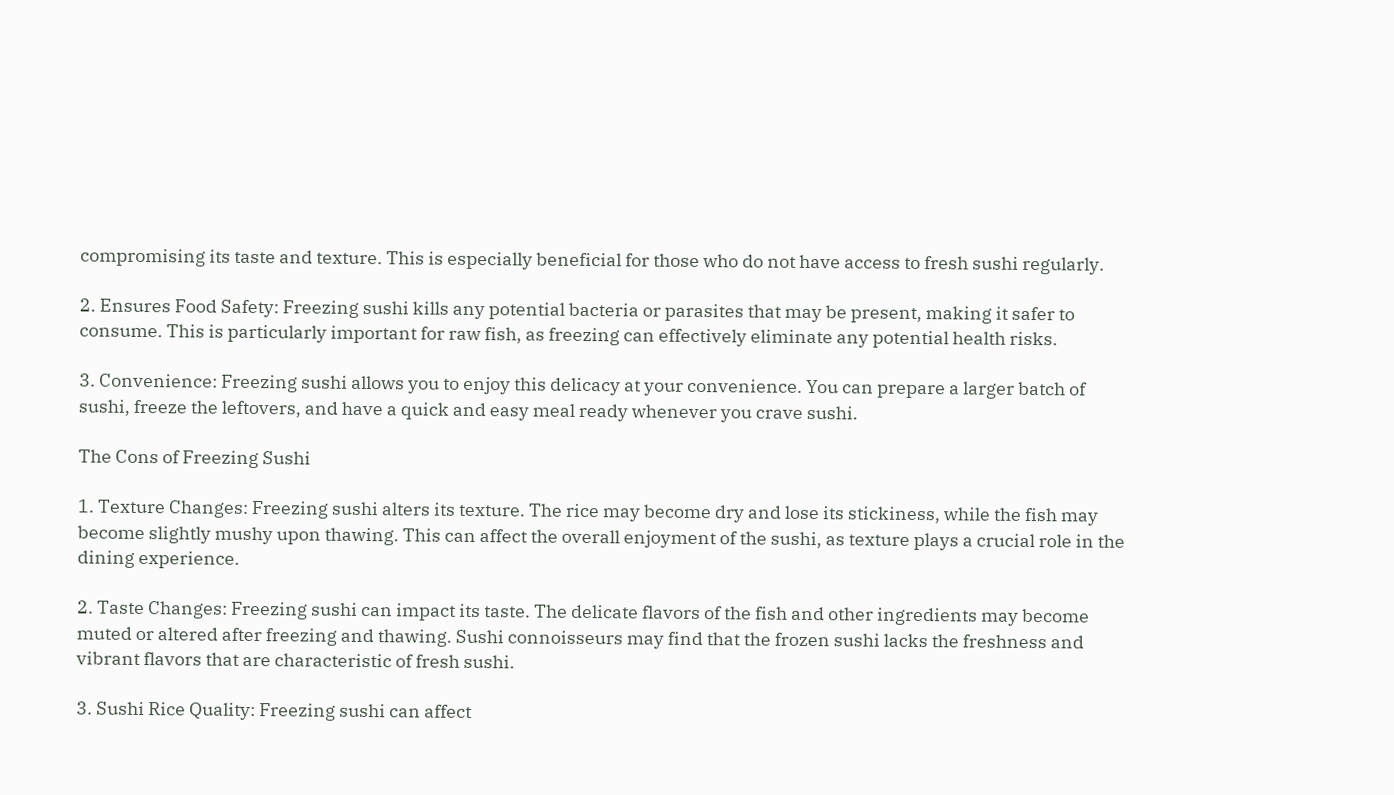compromising its taste and texture. This is especially beneficial for those who do not have access to fresh sushi regularly.

2. Ensures Food Safety: Freezing sushi kills any potential bacteria or parasites that may be present, making it safer to consume. This is particularly important for raw fish, as freezing can effectively eliminate any potential health risks.

3. Convenience: Freezing sushi allows you to enjoy this delicacy at your convenience. You can prepare a larger batch of sushi, freeze the leftovers, and have a quick and easy meal ready whenever you crave sushi.

The Cons of Freezing Sushi

1. Texture Changes: Freezing sushi alters its texture. The rice may become dry and lose its stickiness, while the fish may become slightly mushy upon thawing. This can affect the overall enjoyment of the sushi, as texture plays a crucial role in the dining experience.

2. Taste Changes: Freezing sushi can impact its taste. The delicate flavors of the fish and other ingredients may become muted or altered after freezing and thawing. Sushi connoisseurs may find that the frozen sushi lacks the freshness and vibrant flavors that are characteristic of fresh sushi.

3. Sushi Rice Quality: Freezing sushi can affect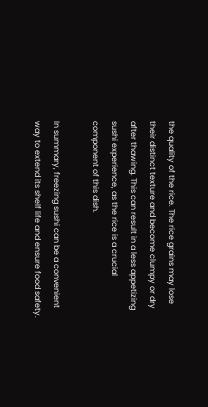the quality of the rice. The rice grains may lose their distinct texture and become clumpy or dry after thawing. This can result in a less appetizing sushi experience, as the rice is a crucial component of this dish.

In summary, freezing sushi can be a convenient way to extend its shelf life and ensure food safety.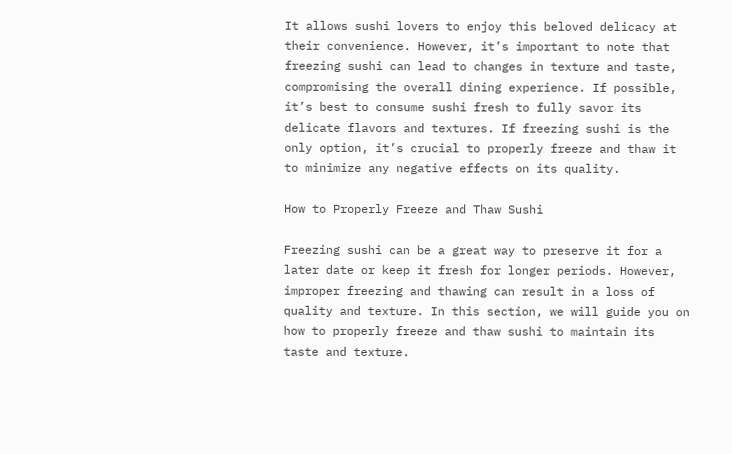It allows sushi lovers to enjoy this beloved delicacy at their convenience. However, it’s important to note that freezing sushi can lead to changes in texture and taste, compromising the overall dining experience. If possible, it’s best to consume sushi fresh to fully savor its delicate flavors and textures. If freezing sushi is the only option, it’s crucial to properly freeze and thaw it to minimize any negative effects on its quality.

How to Properly Freeze and Thaw Sushi

Freezing sushi can be a great way to preserve it for a later date or keep it fresh for longer periods. However, improper freezing and thawing can result in a loss of quality and texture. In this section, we will guide you on how to properly freeze and thaw sushi to maintain its taste and texture.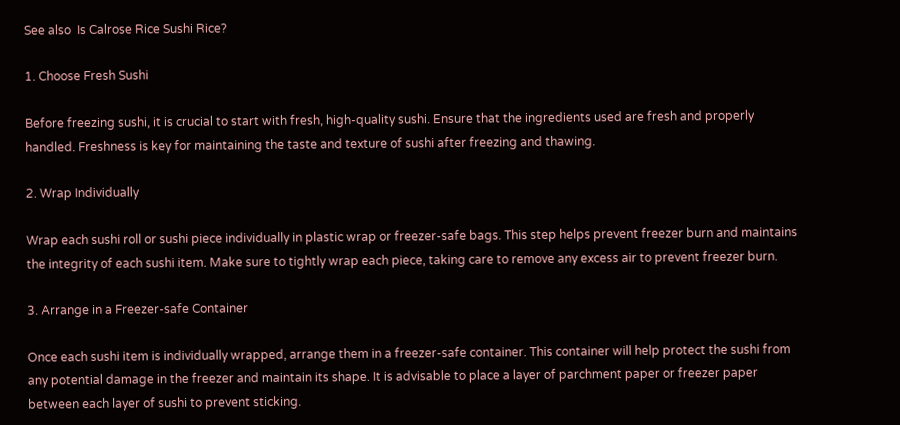See also  Is Calrose Rice Sushi Rice?

1. Choose Fresh Sushi

Before freezing sushi, it is crucial to start with fresh, high-quality sushi. Ensure that the ingredients used are fresh and properly handled. Freshness is key for maintaining the taste and texture of sushi after freezing and thawing.

2. Wrap Individually

Wrap each sushi roll or sushi piece individually in plastic wrap or freezer-safe bags. This step helps prevent freezer burn and maintains the integrity of each sushi item. Make sure to tightly wrap each piece, taking care to remove any excess air to prevent freezer burn.

3. Arrange in a Freezer-safe Container

Once each sushi item is individually wrapped, arrange them in a freezer-safe container. This container will help protect the sushi from any potential damage in the freezer and maintain its shape. It is advisable to place a layer of parchment paper or freezer paper between each layer of sushi to prevent sticking.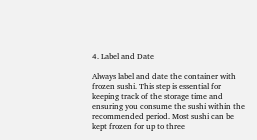4. Label and Date

Always label and date the container with frozen sushi. This step is essential for keeping track of the storage time and ensuring you consume the sushi within the recommended period. Most sushi can be kept frozen for up to three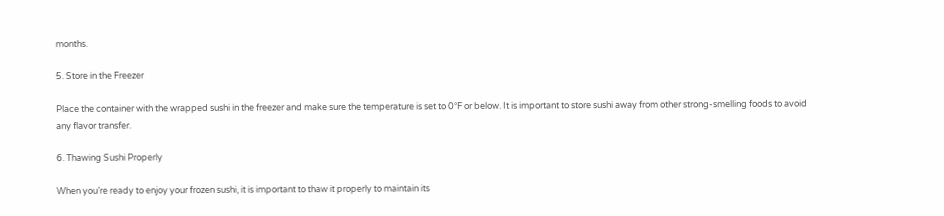months.

5. Store in the Freezer

Place the container with the wrapped sushi in the freezer and make sure the temperature is set to 0°F or below. It is important to store sushi away from other strong-smelling foods to avoid any flavor transfer.

6. Thawing Sushi Properly

When you’re ready to enjoy your frozen sushi, it is important to thaw it properly to maintain its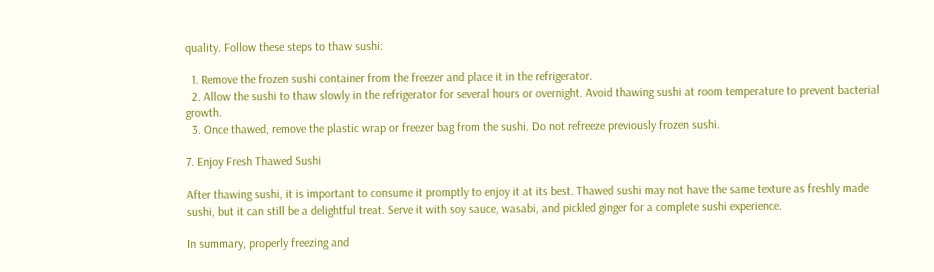quality. Follow these steps to thaw sushi:

  1. Remove the frozen sushi container from the freezer and place it in the refrigerator.
  2. Allow the sushi to thaw slowly in the refrigerator for several hours or overnight. Avoid thawing sushi at room temperature to prevent bacterial growth.
  3. Once thawed, remove the plastic wrap or freezer bag from the sushi. Do not refreeze previously frozen sushi.

7. Enjoy Fresh Thawed Sushi

After thawing sushi, it is important to consume it promptly to enjoy it at its best. Thawed sushi may not have the same texture as freshly made sushi, but it can still be a delightful treat. Serve it with soy sauce, wasabi, and pickled ginger for a complete sushi experience.

In summary, properly freezing and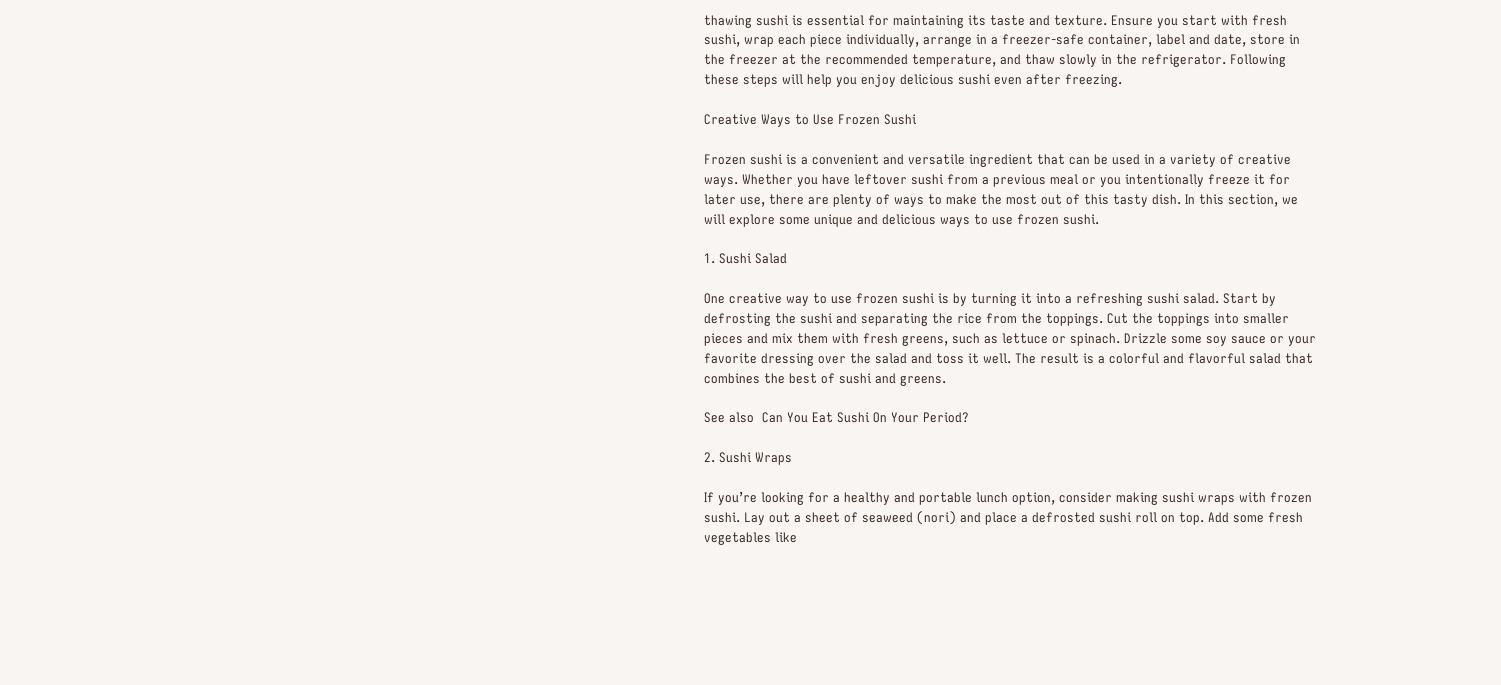thawing sushi is essential for maintaining its taste and texture. Ensure you start with fresh sushi, wrap each piece individually, arrange in a freezer-safe container, label and date, store in the freezer at the recommended temperature, and thaw slowly in the refrigerator. Following these steps will help you enjoy delicious sushi even after freezing.

Creative Ways to Use Frozen Sushi

Frozen sushi is a convenient and versatile ingredient that can be used in a variety of creative ways. Whether you have leftover sushi from a previous meal or you intentionally freeze it for later use, there are plenty of ways to make the most out of this tasty dish. In this section, we will explore some unique and delicious ways to use frozen sushi.

1. Sushi Salad

One creative way to use frozen sushi is by turning it into a refreshing sushi salad. Start by defrosting the sushi and separating the rice from the toppings. Cut the toppings into smaller pieces and mix them with fresh greens, such as lettuce or spinach. Drizzle some soy sauce or your favorite dressing over the salad and toss it well. The result is a colorful and flavorful salad that combines the best of sushi and greens.

See also  Can You Eat Sushi On Your Period?

2. Sushi Wraps

If you’re looking for a healthy and portable lunch option, consider making sushi wraps with frozen sushi. Lay out a sheet of seaweed (nori) and place a defrosted sushi roll on top. Add some fresh vegetables like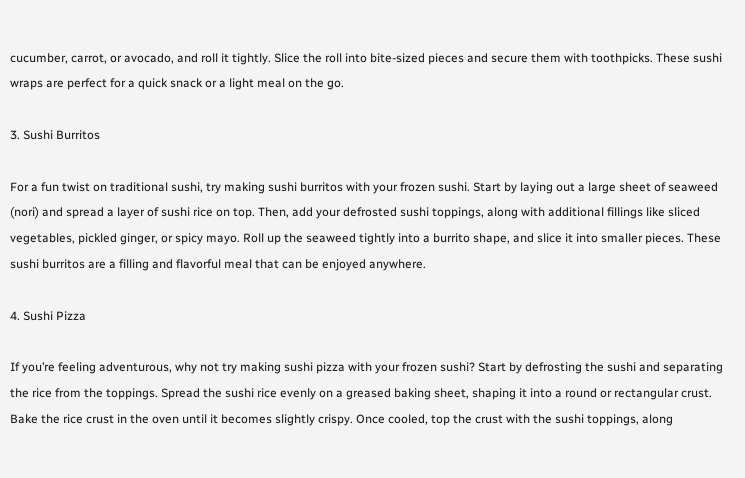cucumber, carrot, or avocado, and roll it tightly. Slice the roll into bite-sized pieces and secure them with toothpicks. These sushi wraps are perfect for a quick snack or a light meal on the go.

3. Sushi Burritos

For a fun twist on traditional sushi, try making sushi burritos with your frozen sushi. Start by laying out a large sheet of seaweed (nori) and spread a layer of sushi rice on top. Then, add your defrosted sushi toppings, along with additional fillings like sliced vegetables, pickled ginger, or spicy mayo. Roll up the seaweed tightly into a burrito shape, and slice it into smaller pieces. These sushi burritos are a filling and flavorful meal that can be enjoyed anywhere.

4. Sushi Pizza

If you’re feeling adventurous, why not try making sushi pizza with your frozen sushi? Start by defrosting the sushi and separating the rice from the toppings. Spread the sushi rice evenly on a greased baking sheet, shaping it into a round or rectangular crust. Bake the rice crust in the oven until it becomes slightly crispy. Once cooled, top the crust with the sushi toppings, along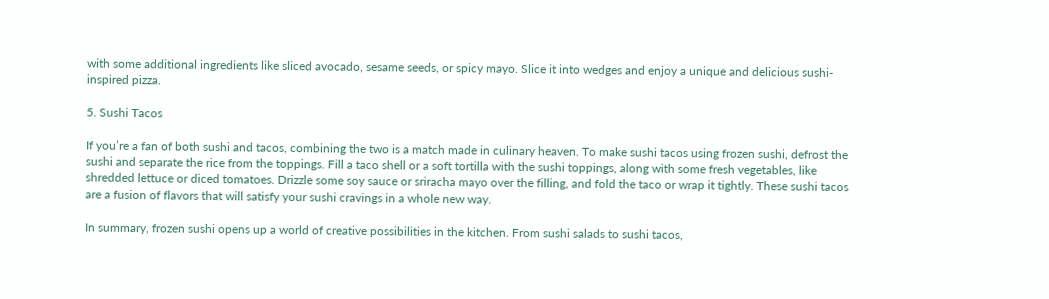with some additional ingredients like sliced avocado, sesame seeds, or spicy mayo. Slice it into wedges and enjoy a unique and delicious sushi-inspired pizza.

5. Sushi Tacos

If you’re a fan of both sushi and tacos, combining the two is a match made in culinary heaven. To make sushi tacos using frozen sushi, defrost the sushi and separate the rice from the toppings. Fill a taco shell or a soft tortilla with the sushi toppings, along with some fresh vegetables, like shredded lettuce or diced tomatoes. Drizzle some soy sauce or sriracha mayo over the filling, and fold the taco or wrap it tightly. These sushi tacos are a fusion of flavors that will satisfy your sushi cravings in a whole new way.

In summary, frozen sushi opens up a world of creative possibilities in the kitchen. From sushi salads to sushi tacos,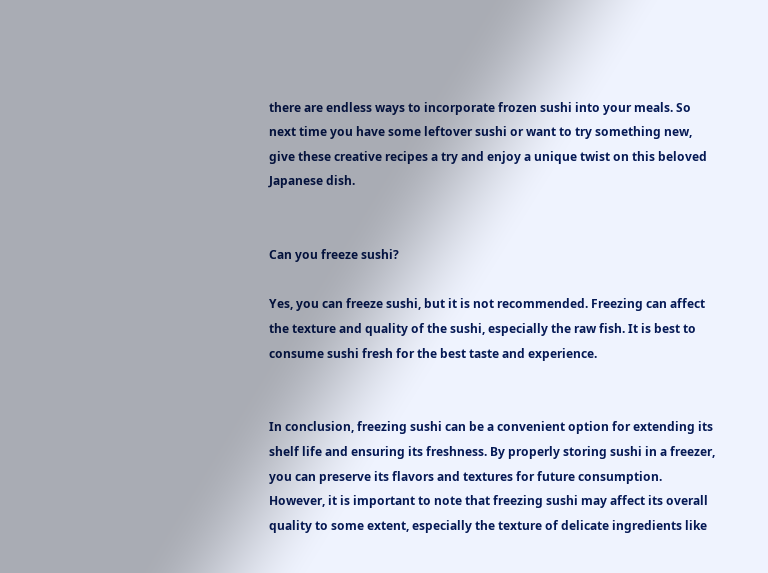there are endless ways to incorporate frozen sushi into your meals. So next time you have some leftover sushi or want to try something new, give these creative recipes a try and enjoy a unique twist on this beloved Japanese dish.


Can you freeze sushi?

Yes, you can freeze sushi, but it is not recommended. Freezing can affect the texture and quality of the sushi, especially the raw fish. It is best to consume sushi fresh for the best taste and experience.


In conclusion, freezing sushi can be a convenient option for extending its shelf life and ensuring its freshness. By properly storing sushi in a freezer, you can preserve its flavors and textures for future consumption. However, it is important to note that freezing sushi may affect its overall quality to some extent, especially the texture of delicate ingredients like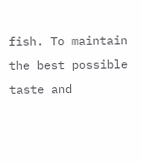fish. To maintain the best possible taste and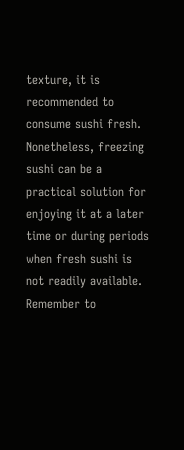texture, it is recommended to consume sushi fresh. Nonetheless, freezing sushi can be a practical solution for enjoying it at a later time or during periods when fresh sushi is not readily available. Remember to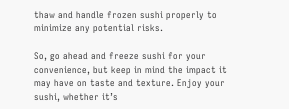thaw and handle frozen sushi properly to minimize any potential risks.

So, go ahead and freeze sushi for your convenience, but keep in mind the impact it may have on taste and texture. Enjoy your sushi, whether it’s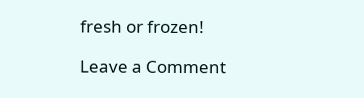fresh or frozen!

Leave a Comment